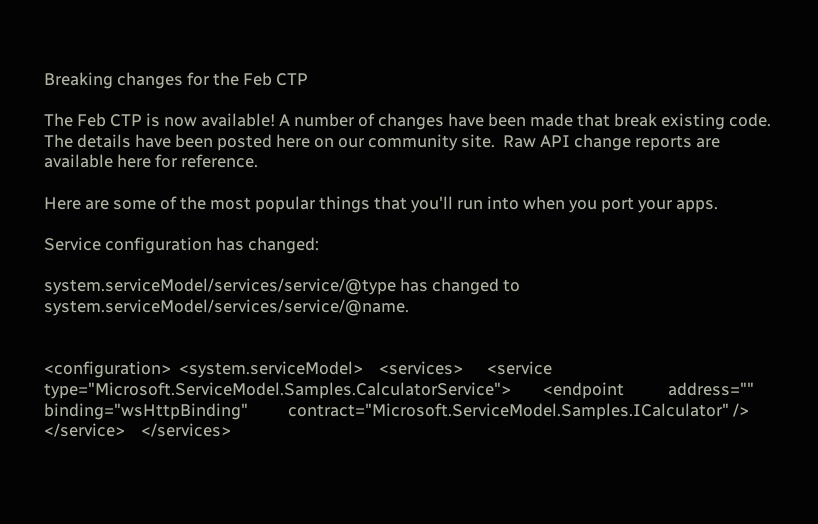Breaking changes for the Feb CTP

The Feb CTP is now available! A number of changes have been made that break existing code. The details have been posted here on our community site.  Raw API change reports are available here for reference.

Here are some of the most popular things that you'll run into when you port your apps.

Service configuration has changed:

system.serviceModel/services/service/@type has changed to system.serviceModel/services/service/@name.


<configuration>  <system.serviceModel>    <services>      <service         type="Microsoft.ServiceModel.Samples.CalculatorService">        <endpoint           address=""          binding="wsHttpBinding"          contract="Microsoft.ServiceModel.Samples.ICalculator" />      </service>    </services>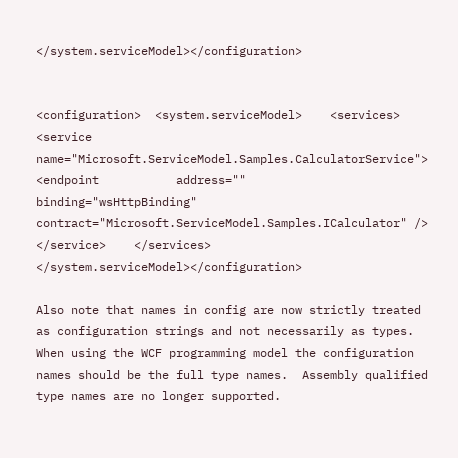</system.serviceModel></configuration>


<configuration>  <system.serviceModel>    <services>      <service         name="Microsoft.ServiceModel.Samples.CalculatorService">        <endpoint           address=""          binding="wsHttpBinding"          contract="Microsoft.ServiceModel.Samples.ICalculator" />      </service>    </services>  </system.serviceModel></configuration>

Also note that names in config are now strictly treated as configuration strings and not necessarily as types.  When using the WCF programming model the configuration names should be the full type names.  Assembly qualified type names are no longer supported.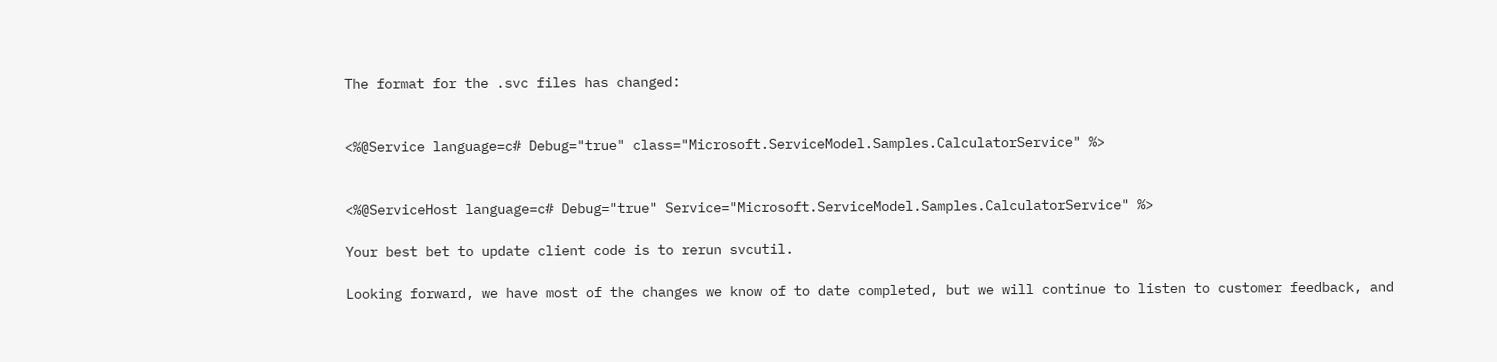The format for the .svc files has changed:


<%@Service language=c# Debug="true" class="Microsoft.ServiceModel.Samples.CalculatorService" %>


<%@ServiceHost language=c# Debug="true" Service="Microsoft.ServiceModel.Samples.CalculatorService" %>

Your best bet to update client code is to rerun svcutil.

Looking forward, we have most of the changes we know of to date completed, but we will continue to listen to customer feedback, and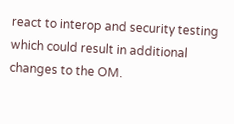react to interop and security testing which could result in additional changes to the OM.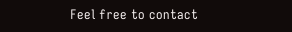Feel free to contact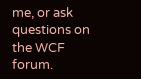me, or ask questions on the WCF forum.